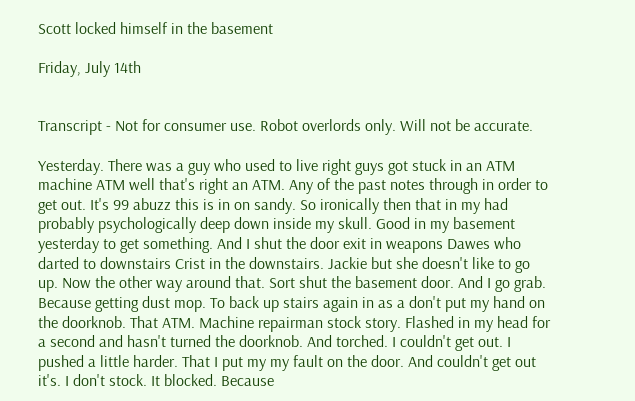Scott locked himself in the basement

Friday, July 14th


Transcript - Not for consumer use. Robot overlords only. Will not be accurate.

Yesterday. There was a guy who used to live right guys got stuck in an ATM machine ATM well that's right an ATM. Any of the past notes through in order to get out. It's 99 abuzz this is in on sandy. So ironically then that in my had probably psychologically deep down inside my skull. Good in my basement yesterday to get something. And I shut the door exit in weapons Dawes who darted to downstairs Crist in the downstairs. Jackie but she doesn't like to go up. Now the other way around that. Sort shut the basement door. And I go grab. Because getting dust mop. To back up stairs again in as a don't put my hand on the doorknob. That ATM. Machine repairman stock story. Flashed in my head for a second and hasn't turned the doorknob. And torched. I couldn't get out. I pushed a little harder. That I put my my fault on the door. And couldn't get out it's. I don't stock. It blocked. Because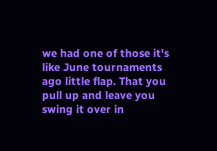we had one of those it's like June tournaments ago little flap. That you pull up and leave you swing it over in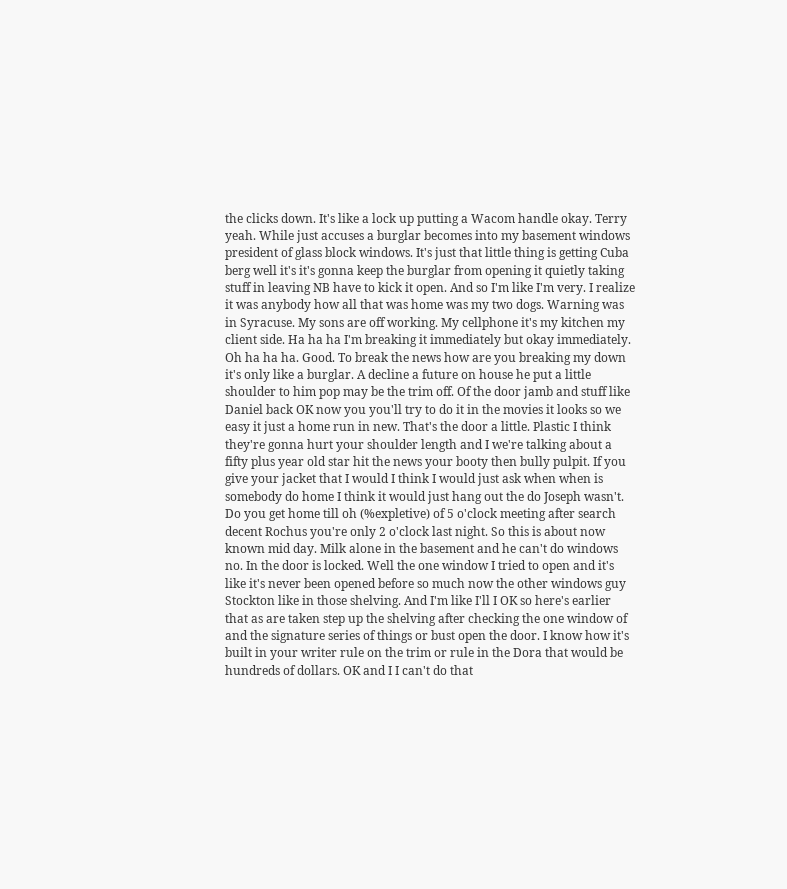the clicks down. It's like a lock up putting a Wacom handle okay. Terry yeah. While just accuses a burglar becomes into my basement windows president of glass block windows. It's just that little thing is getting Cuba berg well it's it's gonna keep the burglar from opening it quietly taking stuff in leaving NB have to kick it open. And so I'm like I'm very. I realize it was anybody how all that was home was my two dogs. Warning was in Syracuse. My sons are off working. My cellphone it's my kitchen my client side. Ha ha ha I'm breaking it immediately but okay immediately. Oh ha ha ha. Good. To break the news how are you breaking my down it's only like a burglar. A decline a future on house he put a little shoulder to him pop may be the trim off. Of the door jamb and stuff like Daniel back OK now you you'll try to do it in the movies it looks so we easy it just a home run in new. That's the door a little. Plastic I think they're gonna hurt your shoulder length and I we're talking about a fifty plus year old star hit the news your booty then bully pulpit. If you give your jacket that I would I think I would just ask when when is somebody do home I think it would just hang out the do Joseph wasn't. Do you get home till oh (%expletive) of 5 o'clock meeting after search decent Rochus you're only 2 o'clock last night. So this is about now known mid day. Milk alone in the basement and he can't do windows no. In the door is locked. Well the one window I tried to open and it's like it's never been opened before so much now the other windows guy Stockton like in those shelving. And I'm like I'll I OK so here's earlier that as are taken step up the shelving after checking the one window of and the signature series of things or bust open the door. I know how it's built in your writer rule on the trim or rule in the Dora that would be hundreds of dollars. OK and I I can't do that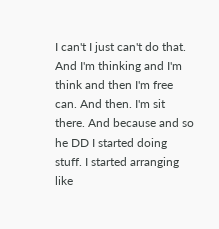I can't I just can't do that. And I'm thinking and I'm think and then I'm free can. And then. I'm sit there. And because and so he DD I started doing stuff. I started arranging like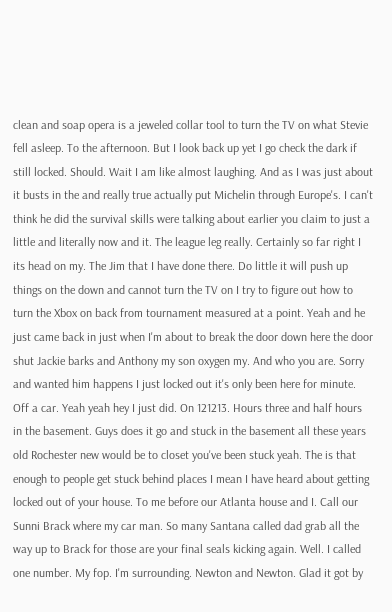clean and soap opera is a jeweled collar tool to turn the TV on what Stevie fell asleep. To the afternoon. But I look back up yet I go check the dark if still locked. Should. Wait I am like almost laughing. And as I was just about it busts in the and really true actually put Michelin through Europe's. I can't think he did the survival skills were talking about earlier you claim to just a little and literally now and it. The league leg really. Certainly so far right I its head on my. The Jim that I have done there. Do little it will push up things on the down and cannot turn the TV on I try to figure out how to turn the Xbox on back from tournament measured at a point. Yeah and he just came back in just when I'm about to break the door down here the door shut Jackie barks and Anthony my son oxygen my. And who you are. Sorry and wanted him happens I just locked out it's only been here for minute. Off a car. Yeah yeah hey I just did. On 121213. Hours three and half hours in the basement. Guys does it go and stuck in the basement all these years old Rochester new would be to closet you've been stuck yeah. The is that enough to people get stuck behind places I mean I have heard about getting locked out of your house. To me before our Atlanta house and I. Call our Sunni Brack where my car man. So many Santana called dad grab all the way up to Brack for those are your final seals kicking again. Well. I called one number. My fop. I'm surrounding. Newton and Newton. Glad it got by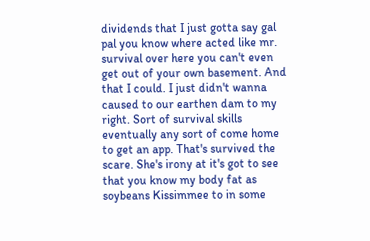dividends that I just gotta say gal pal you know where acted like mr. survival over here you can't even get out of your own basement. And that I could. I just didn't wanna caused to our earthen dam to my right. Sort of survival skills eventually any sort of come home to get an app. That's survived the scare. She's irony at it's got to see that you know my body fat as soybeans Kissimmee to in some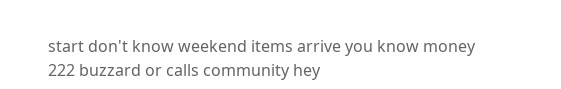start don't know weekend items arrive you know money 222 buzzard or calls community hey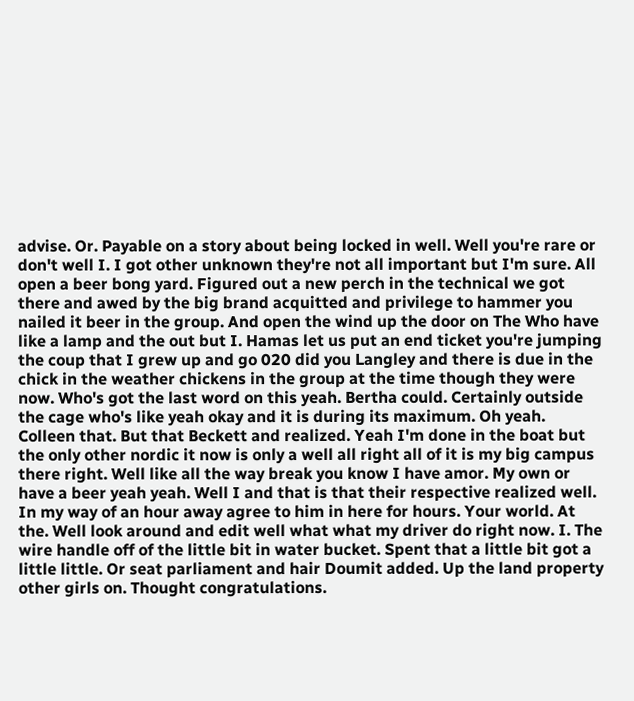advise. Or. Payable on a story about being locked in well. Well you're rare or don't well I. I got other unknown they're not all important but I'm sure. All open a beer bong yard. Figured out a new perch in the technical we got there and awed by the big brand acquitted and privilege to hammer you nailed it beer in the group. And open the wind up the door on The Who have like a lamp and the out but I. Hamas let us put an end ticket you're jumping the coup that I grew up and go 020 did you Langley and there is due in the chick in the weather chickens in the group at the time though they were now. Who's got the last word on this yeah. Bertha could. Certainly outside the cage who's like yeah okay and it is during its maximum. Oh yeah. Colleen that. But that Beckett and realized. Yeah I'm done in the boat but the only other nordic it now is only a well all right all of it is my big campus there right. Well like all the way break you know I have amor. My own or have a beer yeah yeah. Well I and that is that their respective realized well. In my way of an hour away agree to him in here for hours. Your world. At the. Well look around and edit well what what my driver do right now. I. The wire handle off of the little bit in water bucket. Spent that a little bit got a little little. Or seat parliament and hair Doumit added. Up the land property other girls on. Thought congratulations.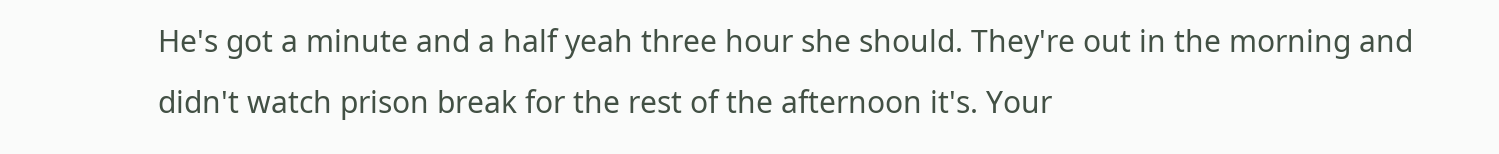He's got a minute and a half yeah three hour she should. They're out in the morning and didn't watch prison break for the rest of the afternoon it's. Your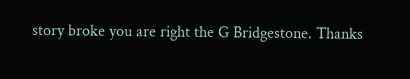story broke you are right the G Bridgestone. Thanks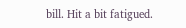bill. Hit a bit fatigued.